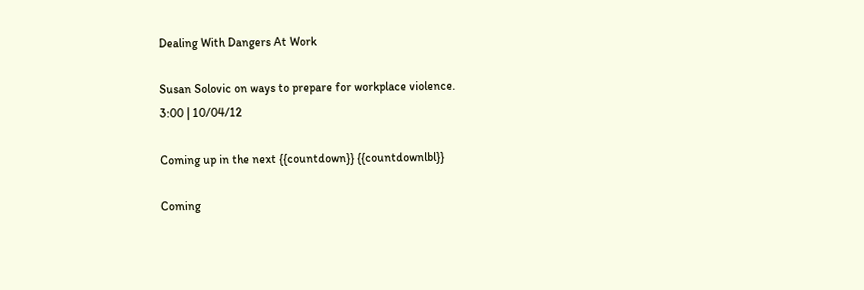Dealing With Dangers At Work

Susan Solovic on ways to prepare for workplace violence.
3:00 | 10/04/12

Coming up in the next {{countdown}} {{countdownlbl}}

Coming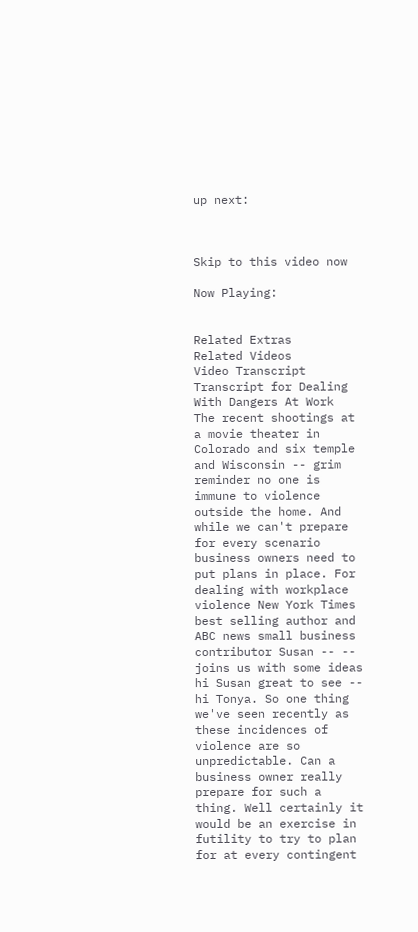up next:



Skip to this video now

Now Playing:


Related Extras
Related Videos
Video Transcript
Transcript for Dealing With Dangers At Work
The recent shootings at a movie theater in Colorado and six temple and Wisconsin -- grim reminder no one is immune to violence outside the home. And while we can't prepare for every scenario business owners need to put plans in place. For dealing with workplace violence New York Times best selling author and ABC news small business contributor Susan -- -- joins us with some ideas hi Susan great to see -- hi Tonya. So one thing we've seen recently as these incidences of violence are so unpredictable. Can a business owner really prepare for such a thing. Well certainly it would be an exercise in futility to try to plan for at every contingent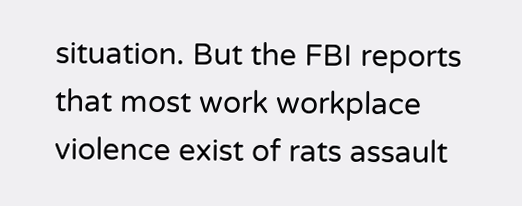situation. But the FBI reports that most work workplace violence exist of rats assault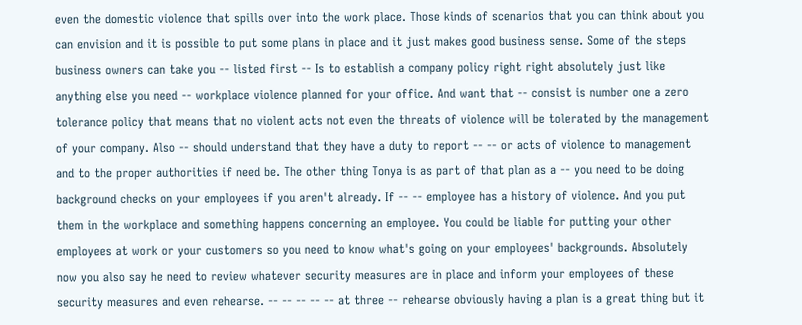even the domestic violence that spills over into the work place. Those kinds of scenarios that you can think about you can envision and it is possible to put some plans in place and it just makes good business sense. Some of the steps business owners can take you -- listed first -- Is to establish a company policy right right absolutely just like anything else you need -- workplace violence planned for your office. And want that -- consist is number one a zero tolerance policy that means that no violent acts not even the threats of violence will be tolerated by the management of your company. Also -- should understand that they have a duty to report -- -- or acts of violence to management and to the proper authorities if need be. The other thing Tonya is as part of that plan as a -- you need to be doing background checks on your employees if you aren't already. If -- -- employee has a history of violence. And you put them in the workplace and something happens concerning an employee. You could be liable for putting your other employees at work or your customers so you need to know what's going on your employees' backgrounds. Absolutely now you also say he need to review whatever security measures are in place and inform your employees of these security measures and even rehearse. -- -- -- -- -- at three -- rehearse obviously having a plan is a great thing but it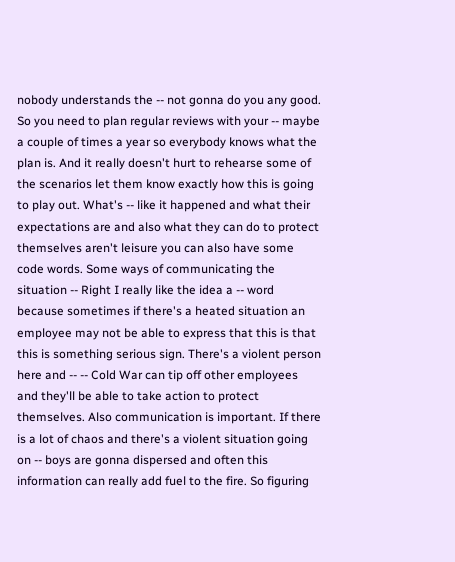nobody understands the -- not gonna do you any good. So you need to plan regular reviews with your -- maybe a couple of times a year so everybody knows what the plan is. And it really doesn't hurt to rehearse some of the scenarios let them know exactly how this is going to play out. What's -- like it happened and what their expectations are and also what they can do to protect themselves aren't leisure you can also have some code words. Some ways of communicating the situation -- Right I really like the idea a -- word because sometimes if there's a heated situation an employee may not be able to express that this is that this is something serious sign. There's a violent person here and -- -- Cold War can tip off other employees and they'll be able to take action to protect themselves. Also communication is important. If there is a lot of chaos and there's a violent situation going on -- boys are gonna dispersed and often this information can really add fuel to the fire. So figuring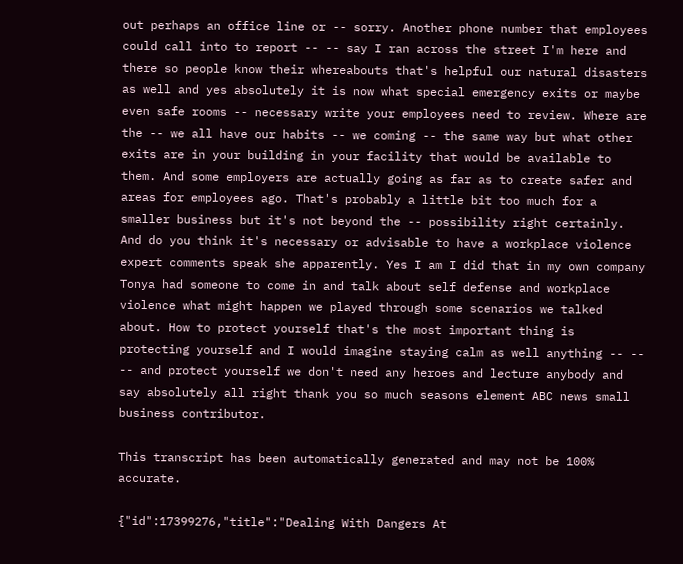out perhaps an office line or -- sorry. Another phone number that employees could call into to report -- -- say I ran across the street I'm here and there so people know their whereabouts that's helpful our natural disasters as well and yes absolutely it is now what special emergency exits or maybe even safe rooms -- necessary write your employees need to review. Where are the -- we all have our habits -- we coming -- the same way but what other exits are in your building in your facility that would be available to them. And some employers are actually going as far as to create safer and areas for employees ago. That's probably a little bit too much for a smaller business but it's not beyond the -- possibility right certainly. And do you think it's necessary or advisable to have a workplace violence expert comments speak she apparently. Yes I am I did that in my own company Tonya had someone to come in and talk about self defense and workplace violence what might happen we played through some scenarios we talked about. How to protect yourself that's the most important thing is protecting yourself and I would imagine staying calm as well anything -- -- -- and protect yourself we don't need any heroes and lecture anybody and say absolutely all right thank you so much seasons element ABC news small business contributor.

This transcript has been automatically generated and may not be 100% accurate.

{"id":17399276,"title":"Dealing With Dangers At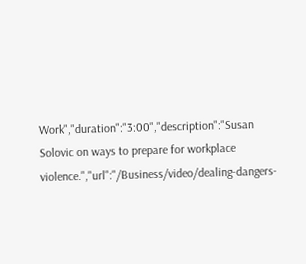Work","duration":"3:00","description":"Susan Solovic on ways to prepare for workplace violence.","url":"/Business/video/dealing-dangers-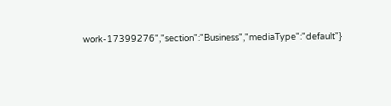work-17399276","section":"Business","mediaType":"default"}